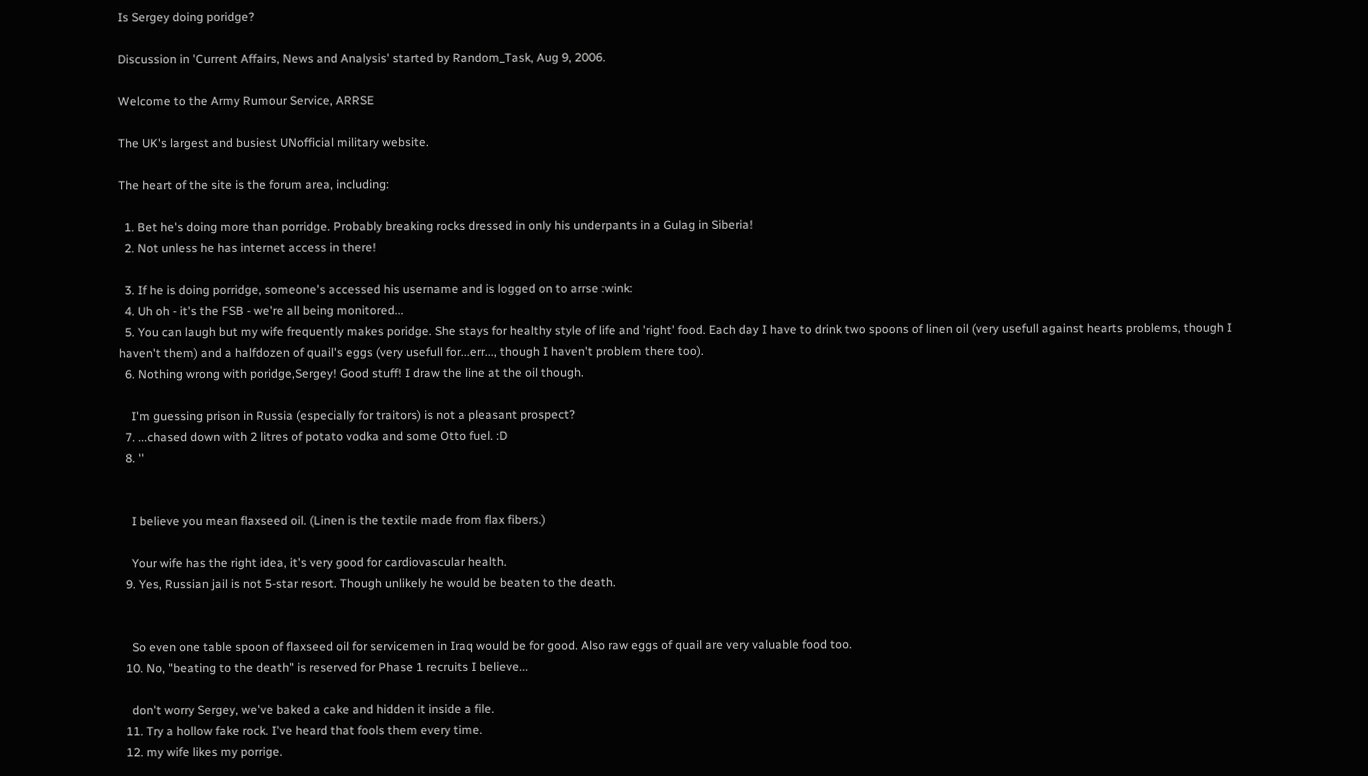Is Sergey doing poridge?

Discussion in 'Current Affairs, News and Analysis' started by Random_Task, Aug 9, 2006.

Welcome to the Army Rumour Service, ARRSE

The UK's largest and busiest UNofficial military website.

The heart of the site is the forum area, including:

  1. Bet he's doing more than porridge. Probably breaking rocks dressed in only his underpants in a Gulag in Siberia!
  2. Not unless he has internet access in there!

  3. If he is doing porridge, someone's accessed his username and is logged on to arrse :wink:
  4. Uh oh - it's the FSB - we're all being monitored...
  5. You can laugh but my wife frequently makes poridge. She stays for healthy style of life and 'right' food. Each day I have to drink two spoons of linen oil (very usefull against hearts problems, though I haven't them) and a halfdozen of quail's eggs (very usefull for...err..., though I haven't problem there too).
  6. Nothing wrong with poridge,Sergey! Good stuff! I draw the line at the oil though.

    I'm guessing prison in Russia (especially for traitors) is not a pleasant prospect?
  7. ...chased down with 2 litres of potato vodka and some Otto fuel. :D
  8. ''


    I believe you mean flaxseed oil. (Linen is the textile made from flax fibers.)

    Your wife has the right idea, it's very good for cardiovascular health.
  9. Yes, Russian jail is not 5-star resort. Though unlikely he would be beaten to the death.


    So even one table spoon of flaxseed oil for servicemen in Iraq would be for good. Also raw eggs of quail are very valuable food too.
  10. No, "beating to the death" is reserved for Phase 1 recruits I believe...

    don't worry Sergey, we've baked a cake and hidden it inside a file.
  11. Try a hollow fake rock. I've heard that fools them every time.
  12. my wife likes my porrige.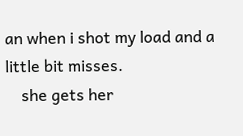an when i shot my load and a little bit misses.
    she gets her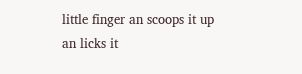little finger an scoops it up an licks it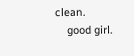clean.
    good girl.